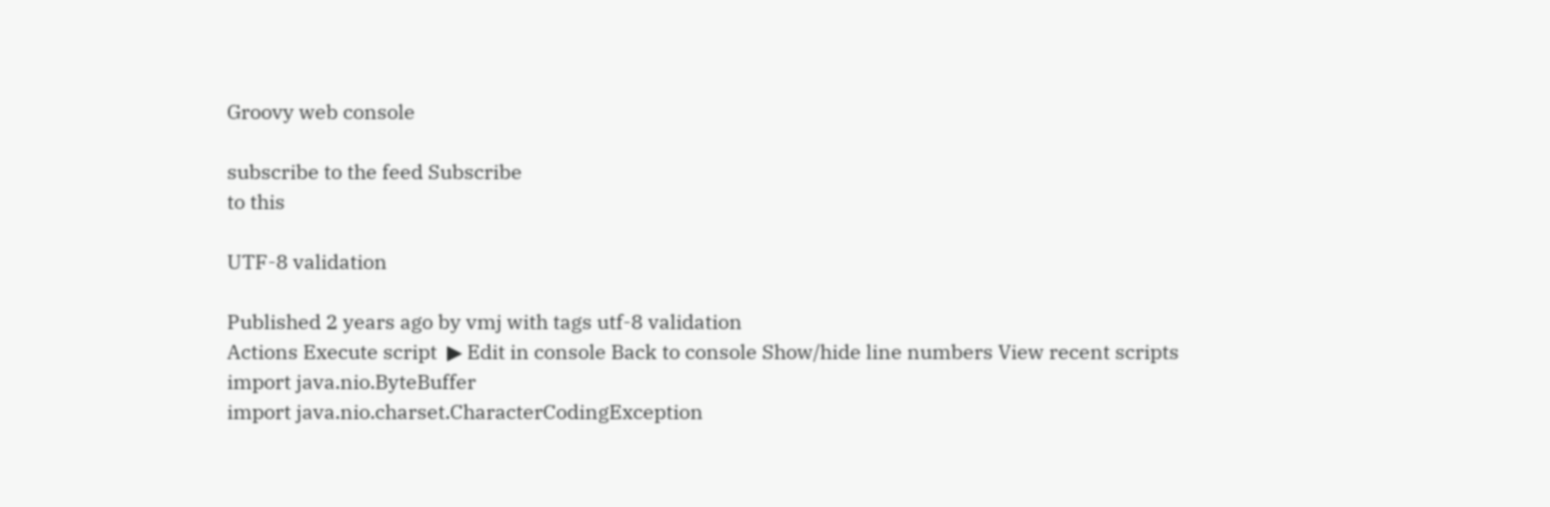Groovy web console

subscribe to the feed Subscribe
to this

UTF-8 validation

Published 2 years ago by vmj with tags utf-8 validation
Actions Execute script  ▶ Edit in console Back to console Show/hide line numbers View recent scripts
import java.nio.ByteBuffer
import java.nio.charset.CharacterCodingException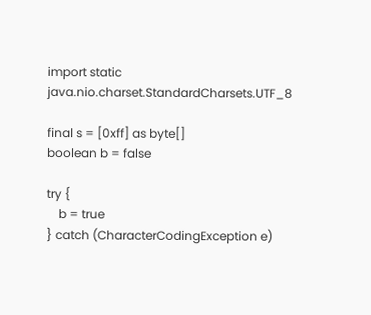import static java.nio.charset.StandardCharsets.UTF_8

final s = [0xff] as byte[]
boolean b = false

try {
    b = true
} catch (CharacterCodingException e)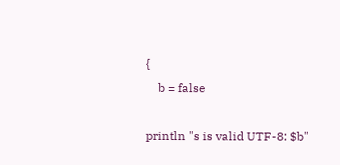{
    b = false

println "s is valid UTF-8: $b"